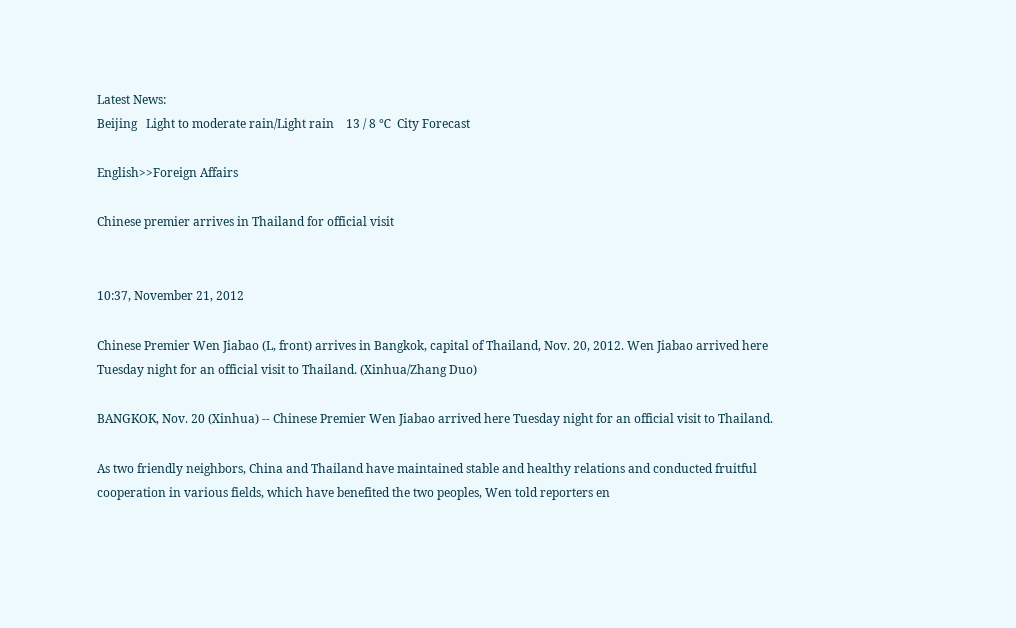Latest News:
Beijing   Light to moderate rain/Light rain    13 / 8 ℃  City Forecast

English>>Foreign Affairs

Chinese premier arrives in Thailand for official visit


10:37, November 21, 2012

Chinese Premier Wen Jiabao (L, front) arrives in Bangkok, capital of Thailand, Nov. 20, 2012. Wen Jiabao arrived here Tuesday night for an official visit to Thailand. (Xinhua/Zhang Duo)

BANGKOK, Nov. 20 (Xinhua) -- Chinese Premier Wen Jiabao arrived here Tuesday night for an official visit to Thailand.

As two friendly neighbors, China and Thailand have maintained stable and healthy relations and conducted fruitful cooperation in various fields, which have benefited the two peoples, Wen told reporters en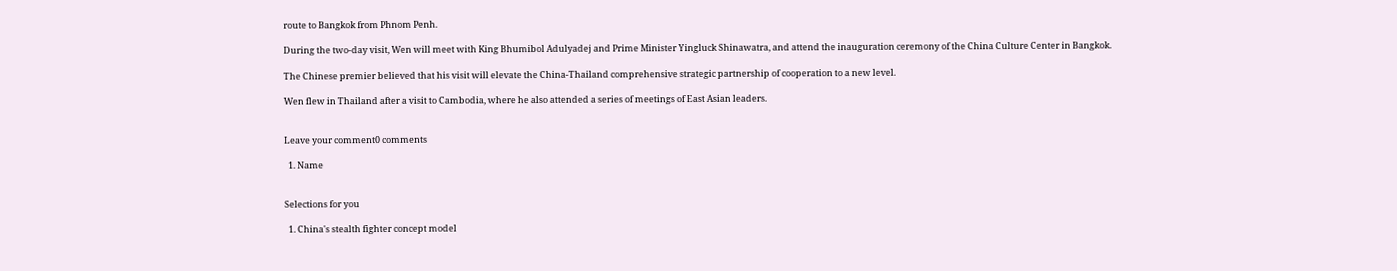route to Bangkok from Phnom Penh.

During the two-day visit, Wen will meet with King Bhumibol Adulyadej and Prime Minister Yingluck Shinawatra, and attend the inauguration ceremony of the China Culture Center in Bangkok.

The Chinese premier believed that his visit will elevate the China-Thailand comprehensive strategic partnership of cooperation to a new level.

Wen flew in Thailand after a visit to Cambodia, where he also attended a series of meetings of East Asian leaders.


Leave your comment0 comments

  1. Name


Selections for you

  1. China's stealth fighter concept model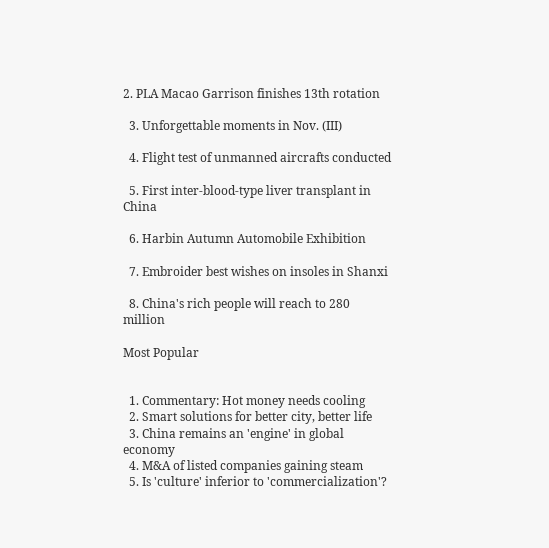2. PLA Macao Garrison finishes 13th rotation

  3. Unforgettable moments in Nov. (III)

  4. Flight test of unmanned aircrafts conducted

  5. First inter-blood-type liver transplant in China

  6. Harbin Autumn Automobile Exhibition

  7. Embroider best wishes on insoles in Shanxi

  8. China's rich people will reach to 280 million

Most Popular


  1. Commentary: Hot money needs cooling
  2. Smart solutions for better city, better life
  3. China remains an 'engine' in global economy
  4. M&A of listed companies gaining steam
  5. Is 'culture' inferior to 'commercialization'?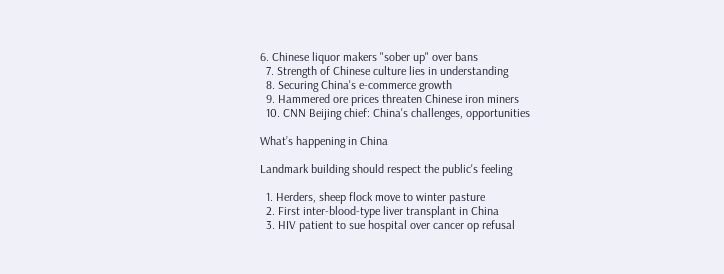6. Chinese liquor makers "sober up" over bans
  7. Strength of Chinese culture lies in understanding
  8. Securing China's e-commerce growth
  9. Hammered ore prices threaten Chinese iron miners
  10. CNN Beijing chief: China's challenges, opportunities

What’s happening in China

Landmark building should respect the public's feeling

  1. Herders, sheep flock move to winter pasture
  2. First inter-blood-type liver transplant in China
  3. HIV patient to sue hospital over cancer op refusal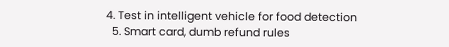4. Test in intelligent vehicle for food detection
  5. Smart card, dumb refund rules